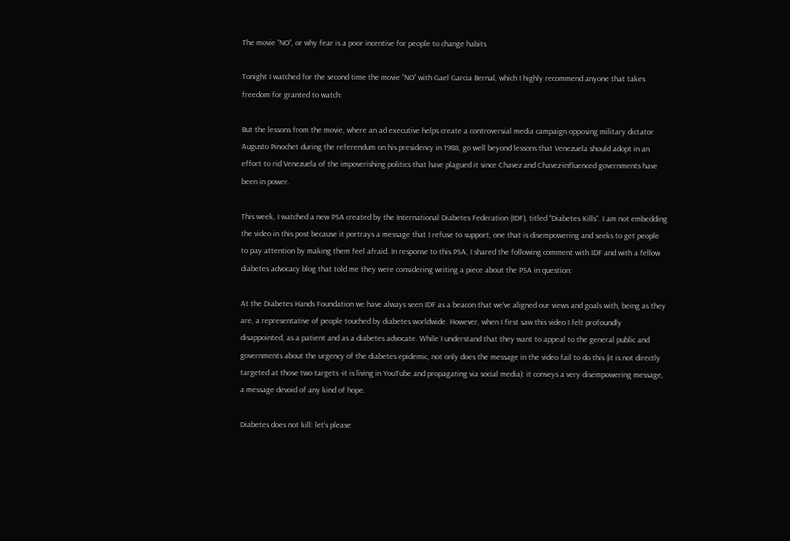The movie “NO”, or why fear is a poor incentive for people to change habits

Tonight I watched for the second time the movie “NO” with Gael Garcia Bernal, which I highly recommend anyone that takes freedom for granted to watch:

But the lessons from the movie, where an ad executive helps create a controversial media campaign opposing military dictator Augusto Pinochet during the referendum on his presidency in 1988, go well beyond lessons that Venezuela should adopt in an effort to rid Venezuela of the impoverishing politics that have plagued it since Chavez and Chavez-influenced governments have been in power.

This week, I watched a new PSA created by the International Diabetes Federation (IDF), titled “Diabetes Kills“. I am not embedding the video in this post because it portrays a message that I refuse to support, one that is disempowering and seeks to get people to pay attention by making them feel afraid. In response to this PSA, I shared the following comment with IDF and with a fellow diabetes advocacy blog that told me they were considering writing a piece about the PSA in question:

At the Diabetes Hands Foundation we have always seen IDF as a beacon that we’ve aligned our views and goals with, being as they are, a representative of people touched by diabetes worldwide. However, when I first saw this video I felt profoundly disappointed, as a patient and as a diabetes advocate. While I understand that they want to appeal to the general public and governments about the urgency of the diabetes epidemic, not only does the message in the video fail to do this (it is not directly targeted at those two targets -it is living in YouTube and propagating via social media): it conveys a very disempowering message, a message devoid of any kind of hope.

Diabetes does not kill: let’s please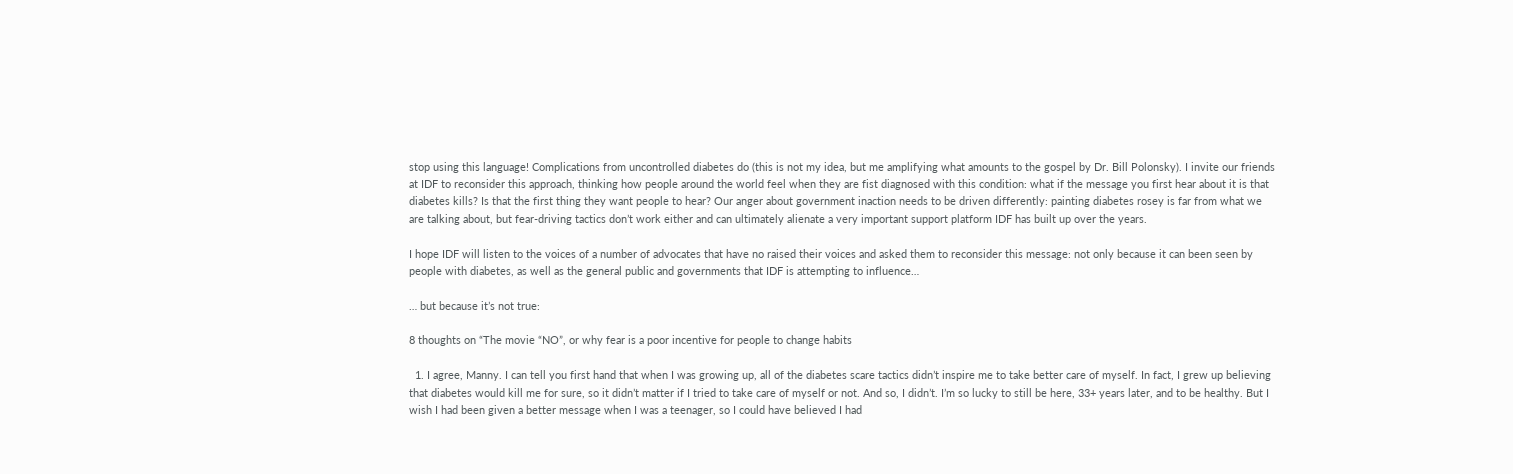stop using this language! Complications from uncontrolled diabetes do (this is not my idea, but me amplifying what amounts to the gospel by Dr. Bill Polonsky). I invite our friends at IDF to reconsider this approach, thinking how people around the world feel when they are fist diagnosed with this condition: what if the message you first hear about it is that diabetes kills? Is that the first thing they want people to hear? Our anger about government inaction needs to be driven differently: painting diabetes rosey is far from what we are talking about, but fear-driving tactics don’t work either and can ultimately alienate a very important support platform IDF has built up over the years.

I hope IDF will listen to the voices of a number of advocates that have no raised their voices and asked them to reconsider this message: not only because it can been seen by people with diabetes, as well as the general public and governments that IDF is attempting to influence…

… but because it’s not true:

8 thoughts on “The movie “NO”, or why fear is a poor incentive for people to change habits

  1. I agree, Manny. I can tell you first hand that when I was growing up, all of the diabetes scare tactics didn’t inspire me to take better care of myself. In fact, I grew up believing that diabetes would kill me for sure, so it didn’t matter if I tried to take care of myself or not. And so, I didn’t. I’m so lucky to still be here, 33+ years later, and to be healthy. But I wish I had been given a better message when I was a teenager, so I could have believed I had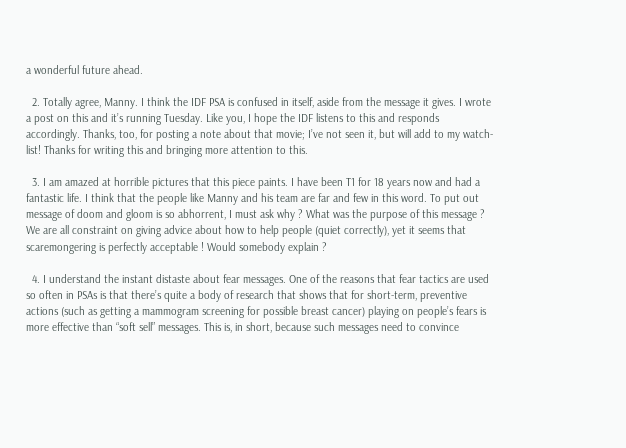a wonderful future ahead.

  2. Totally agree, Manny. I think the IDF PSA is confused in itself, aside from the message it gives. I wrote a post on this and it’s running Tuesday. Like you, I hope the IDF listens to this and responds accordingly. Thanks, too, for posting a note about that movie; I’ve not seen it, but will add to my watch-list! Thanks for writing this and bringing more attention to this.

  3. I am amazed at horrible pictures that this piece paints. I have been T1 for 18 years now and had a fantastic life. I think that the people like Manny and his team are far and few in this word. To put out message of doom and gloom is so abhorrent, I must ask why ? What was the purpose of this message ? We are all constraint on giving advice about how to help people (quiet correctly), yet it seems that scaremongering is perfectly acceptable ! Would somebody explain ?

  4. I understand the instant distaste about fear messages. One of the reasons that fear tactics are used so often in PSAs is that there’s quite a body of research that shows that for short-term, preventive actions (such as getting a mammogram screening for possible breast cancer) playing on people’s fears is more effective than “soft sell” messages. This is, in short, because such messages need to convince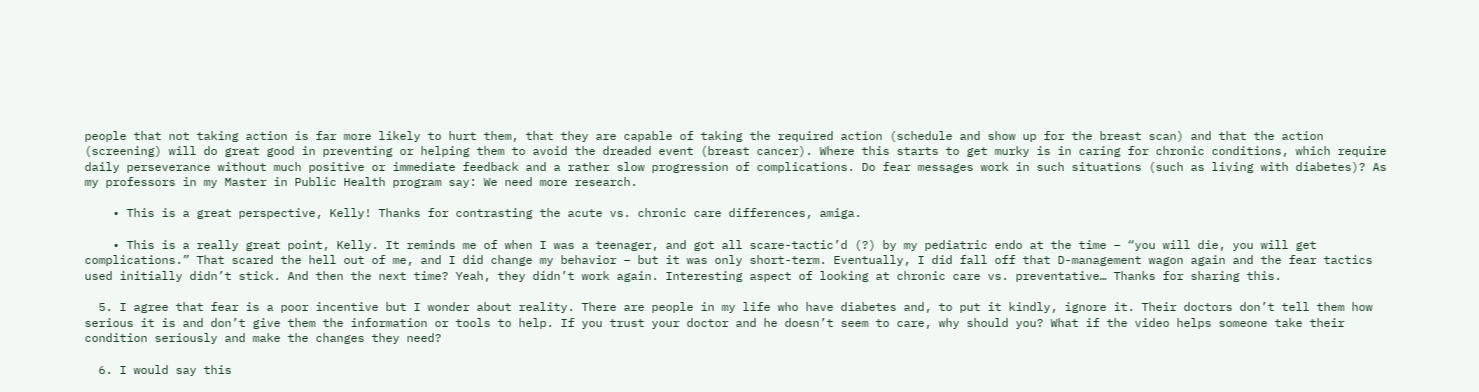people that not taking action is far more likely to hurt them, that they are capable of taking the required action (schedule and show up for the breast scan) and that the action (screening) will do great good in preventing or helping them to avoid the dreaded event (breast cancer). Where this starts to get murky is in caring for chronic conditions, which require daily perseverance without much positive or immediate feedback and a rather slow progression of complications. Do fear messages work in such situations (such as living with diabetes)? As my professors in my Master in Public Health program say: We need more research.

    • This is a great perspective, Kelly! Thanks for contrasting the acute vs. chronic care differences, amiga.

    • This is a really great point, Kelly. It reminds me of when I was a teenager, and got all scare-tactic’d (?) by my pediatric endo at the time – “you will die, you will get complications.” That scared the hell out of me, and I did change my behavior – but it was only short-term. Eventually, I did fall off that D-management wagon again and the fear tactics used initially didn’t stick. And then the next time? Yeah, they didn’t work again. Interesting aspect of looking at chronic care vs. preventative… Thanks for sharing this.

  5. I agree that fear is a poor incentive but I wonder about reality. There are people in my life who have diabetes and, to put it kindly, ignore it. Their doctors don’t tell them how serious it is and don’t give them the information or tools to help. If you trust your doctor and he doesn’t seem to care, why should you? What if the video helps someone take their condition seriously and make the changes they need?

  6. I would say this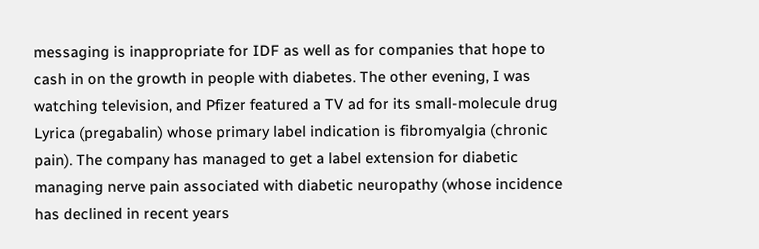messaging is inappropriate for IDF as well as for companies that hope to cash in on the growth in people with diabetes. The other evening, I was watching television, and Pfizer featured a TV ad for its small-molecule drug Lyrica (pregabalin) whose primary label indication is fibromyalgia (chronic pain). The company has managed to get a label extension for diabetic managing nerve pain associated with diabetic neuropathy (whose incidence has declined in recent years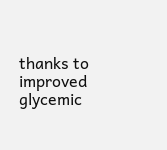thanks to improved glycemic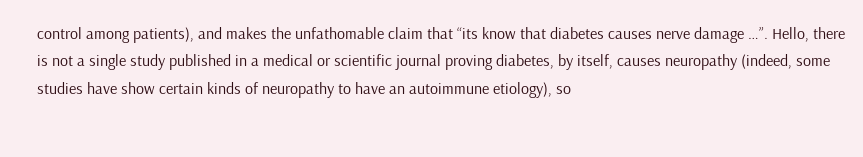control among patients), and makes the unfathomable claim that “its know that diabetes causes nerve damage …”. Hello, there is not a single study published in a medical or scientific journal proving diabetes, by itself, causes neuropathy (indeed, some studies have show certain kinds of neuropathy to have an autoimmune etiology), so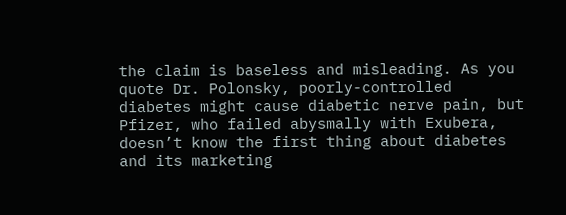the claim is baseless and misleading. As you quote Dr. Polonsky, poorly-controlled diabetes might cause diabetic nerve pain, but Pfizer, who failed abysmally with Exubera, doesn’t know the first thing about diabetes and its marketing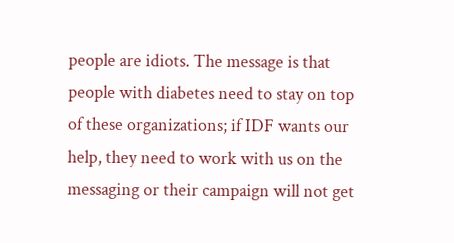people are idiots. The message is that people with diabetes need to stay on top of these organizations; if IDF wants our help, they need to work with us on the messaging or their campaign will not get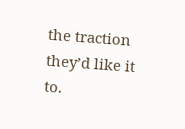the traction they’d like it to.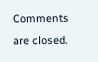Comments are closed.